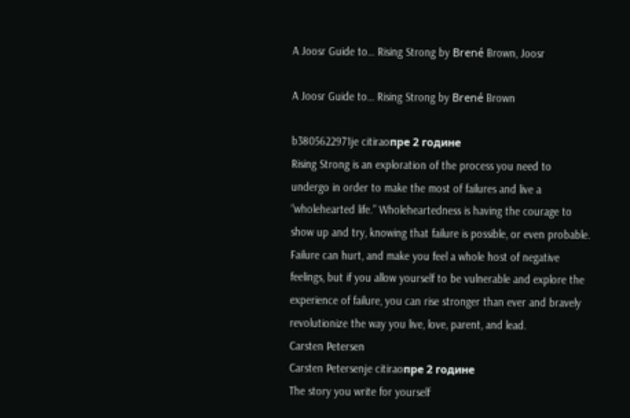A Joosr Guide to… Rising Strong by Brené Brown, Joosr

A Joosr Guide to… Rising Strong by Brené Brown

b3805622971je citiraoпре 2 године
Rising Strong is an exploration of the process you need to undergo in order to make the most of failures and live a “wholehearted life.” Wholeheartedness is having the courage to show up and try, knowing that failure is possible, or even probable. Failure can hurt, and make you feel a whole host of negative feelings, but if you allow yourself to be vulnerable and explore the experience of failure, you can rise stronger than ever and bravely revolutionize the way you live, love, parent, and lead.
Carsten Petersen
Carsten Petersenje citiraoпре 2 године
The story you write for yourself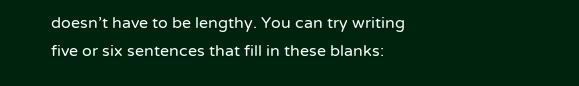doesn’t have to be lengthy. You can try writing five or six sentences that fill in these blanks: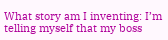What story am I inventing: I’m telling myself that my boss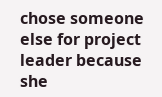chose someone else for project leader because she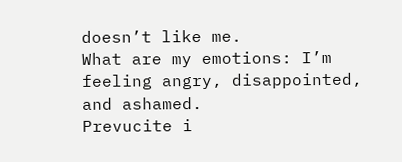doesn’t like me.
What are my emotions: I’m feeling angry, disappointed, and ashamed.
Prevucite i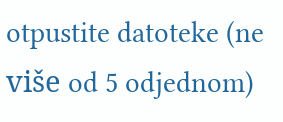otpustite datoteke (ne više od 5 odjednom)